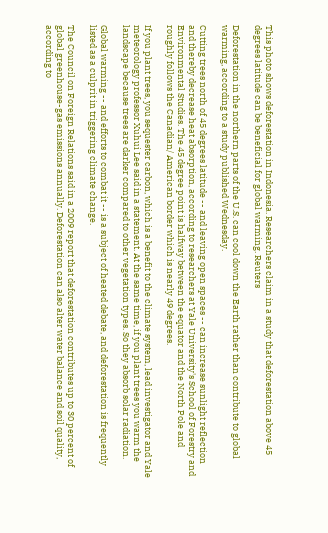This photo shows deforestation in Indonesia. Researchers claim in a study that deforestation above 45 degrees latitude can be beneficial for global warming. Reuters

Deforestation in the northern parts of the U.S. can cool down the Earth rather than contribute to global warming, according to a study published Wednesday.

Cutting trees north of 45 degrees latitude -- and leaving open spaces -- can increase sunlight reflection and thereby decrease heat absorption, according to researchers at Yale University's School of Forestry and Environmental Studies. The 45 degree point is halfway between the equator and the North Pole and roughly follows the Canadian/ American border which is nearly 49 degrees.

If you plant trees, you sequester carbon, which is a benefit to the climate system, lead investigator and Yale meteorology professor Xuhui Lee said in a statement. At the same time, if you plant trees you warm the landscape because trees are darker compared to other vegetation types. So they absorb solar radiation.

Global warming -- and efforts to combat it -- is a subject of heated debate, and deforestation is frequently listed as a culprit in triggering climate change.

The Council on Foreign Relations said in a 2009 report that deforestation contributes up to 30 percent of global greenhouse-gas emissions annually. Deforestation can also alter water balance and soil quality, according to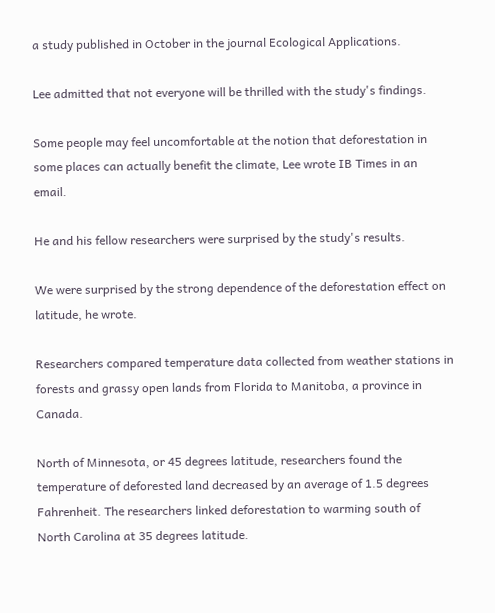a study published in October in the journal Ecological Applications.

Lee admitted that not everyone will be thrilled with the study's findings.

Some people may feel uncomfortable at the notion that deforestation in some places can actually benefit the climate, Lee wrote IB Times in an email.

He and his fellow researchers were surprised by the study's results.

We were surprised by the strong dependence of the deforestation effect on latitude, he wrote.

Researchers compared temperature data collected from weather stations in forests and grassy open lands from Florida to Manitoba, a province in Canada.

North of Minnesota, or 45 degrees latitude, researchers found the temperature of deforested land decreased by an average of 1.5 degrees Fahrenheit. The researchers linked deforestation to warming south of North Carolina at 35 degrees latitude.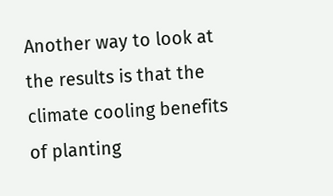Another way to look at the results is that the climate cooling benefits of planting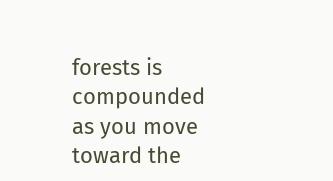forests is compounded as you move toward the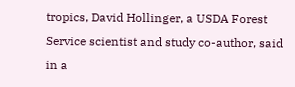tropics, David Hollinger, a USDA Forest Service scientist and study co-author, said in a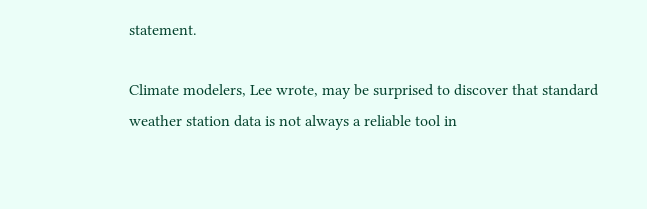statement.

Climate modelers, Lee wrote, may be surprised to discover that standard weather station data is not always a reliable tool in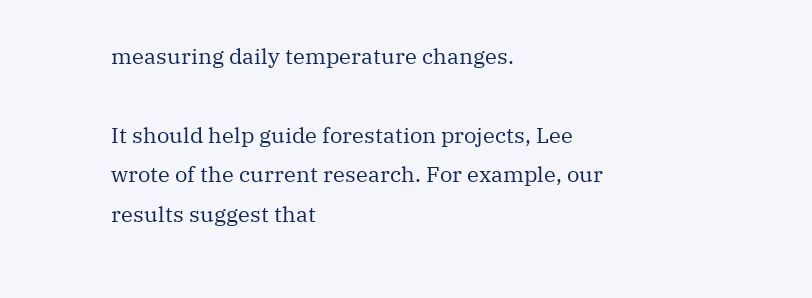measuring daily temperature changes.

It should help guide forestation projects, Lee wrote of the current research. For example, our results suggest that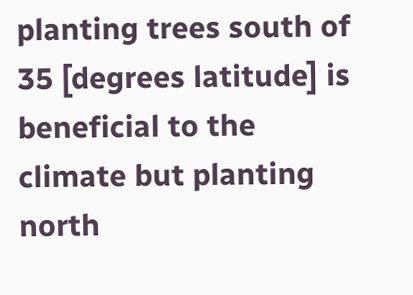planting trees south of 35 [degrees latitude] is beneficial to the climate but planting north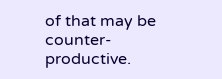of that may be counter-productive.